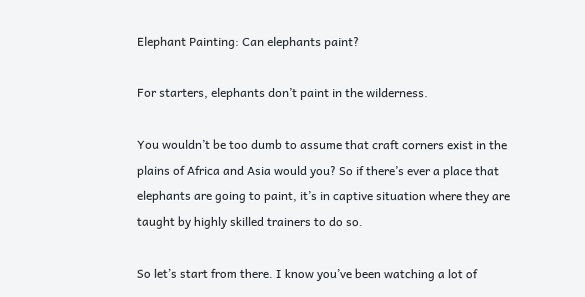Elephant Painting: Can elephants paint?

For starters, elephants don’t paint in the wilderness.

You wouldn’t be too dumb to assume that craft corners exist in the plains of Africa and Asia would you? So if there’s ever a place that elephants are going to paint, it’s in captive situation where they are taught by highly skilled trainers to do so.

So let’s start from there. I know you’ve been watching a lot of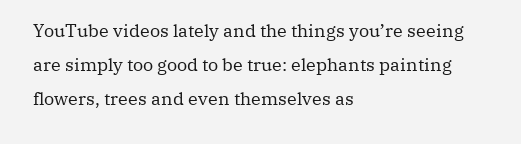YouTube videos lately and the things you’re seeing are simply too good to be true: elephants painting flowers, trees and even themselves as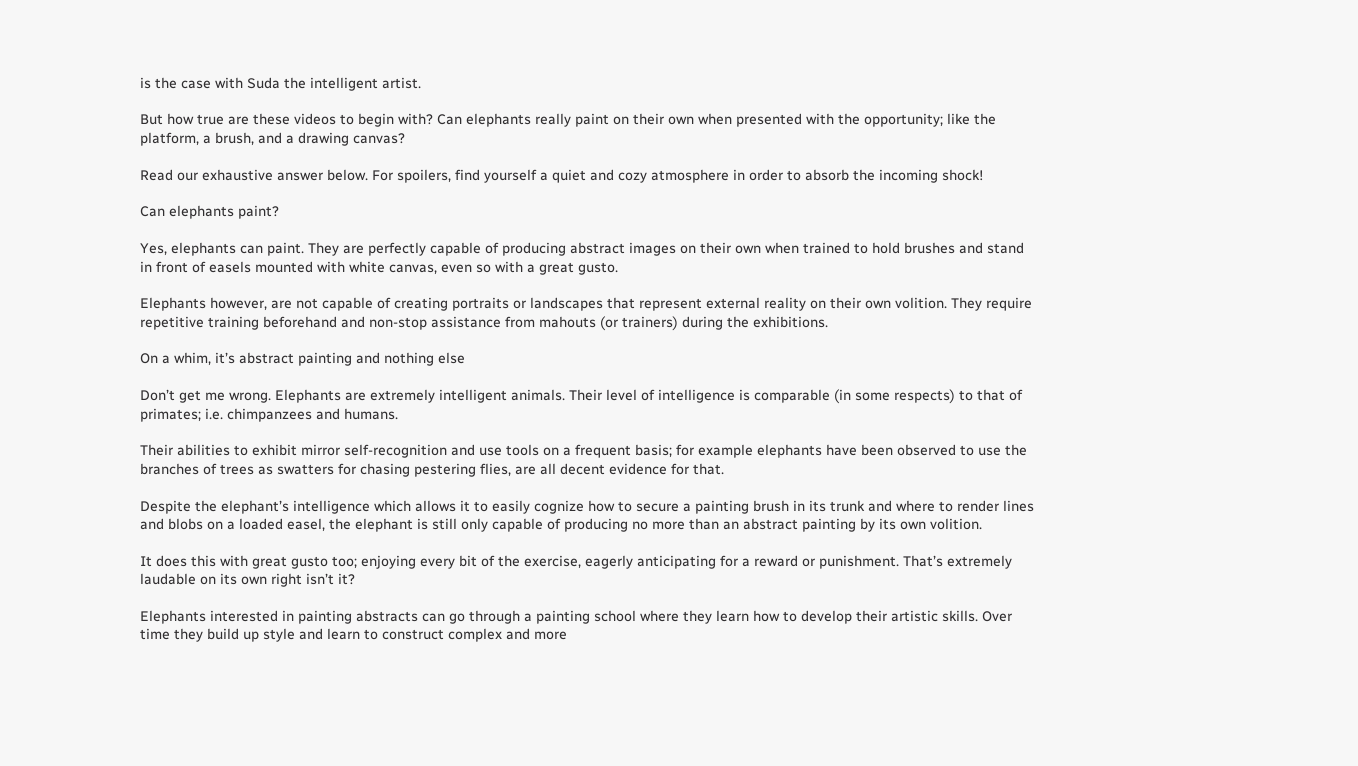is the case with Suda the intelligent artist.

But how true are these videos to begin with? Can elephants really paint on their own when presented with the opportunity; like the platform, a brush, and a drawing canvas?

Read our exhaustive answer below. For spoilers, find yourself a quiet and cozy atmosphere in order to absorb the incoming shock!

Can elephants paint?

Yes, elephants can paint. They are perfectly capable of producing abstract images on their own when trained to hold brushes and stand in front of easels mounted with white canvas, even so with a great gusto.

Elephants however, are not capable of creating portraits or landscapes that represent external reality on their own volition. They require repetitive training beforehand and non-stop assistance from mahouts (or trainers) during the exhibitions.

On a whim, it’s abstract painting and nothing else

Don’t get me wrong. Elephants are extremely intelligent animals. Their level of intelligence is comparable (in some respects) to that of primates; i.e. chimpanzees and humans.

Their abilities to exhibit mirror self-recognition and use tools on a frequent basis; for example elephants have been observed to use the branches of trees as swatters for chasing pestering flies, are all decent evidence for that.

Despite the elephant’s intelligence which allows it to easily cognize how to secure a painting brush in its trunk and where to render lines and blobs on a loaded easel, the elephant is still only capable of producing no more than an abstract painting by its own volition.

It does this with great gusto too; enjoying every bit of the exercise, eagerly anticipating for a reward or punishment. That’s extremely laudable on its own right isn’t it?

Elephants interested in painting abstracts can go through a painting school where they learn how to develop their artistic skills. Over time they build up style and learn to construct complex and more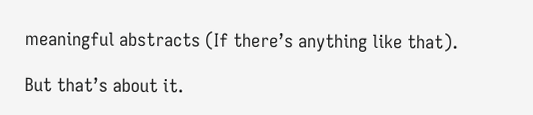meaningful abstracts (If there’s anything like that).

But that’s about it.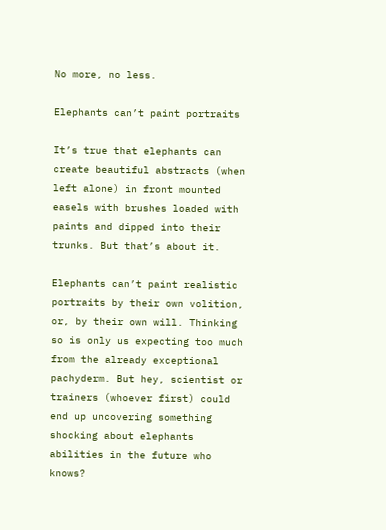No more, no less.

Elephants can’t paint portraits

It’s true that elephants can create beautiful abstracts (when left alone) in front mounted easels with brushes loaded with paints and dipped into their trunks. But that’s about it.

Elephants can’t paint realistic portraits by their own volition, or, by their own will. Thinking so is only us expecting too much from the already exceptional pachyderm. But hey, scientist or trainers (whoever first) could end up uncovering something shocking about elephants abilities in the future who knows?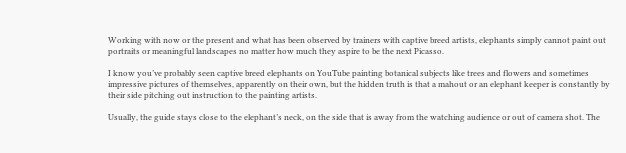Working with now or the present and what has been observed by trainers with captive breed artists, elephants simply cannot paint out portraits or meaningful landscapes no matter how much they aspire to be the next Picasso.

I know you’ve probably seen captive breed elephants on YouTube painting botanical subjects like trees and flowers and sometimes impressive pictures of themselves, apparently on their own, but the hidden truth is that a mahout or an elephant keeper is constantly by their side pitching out instruction to the painting artists.

Usually, the guide stays close to the elephant’s neck, on the side that is away from the watching audience or out of camera shot. The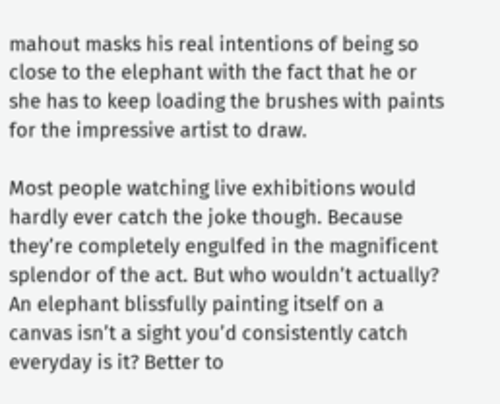mahout masks his real intentions of being so close to the elephant with the fact that he or she has to keep loading the brushes with paints for the impressive artist to draw.

Most people watching live exhibitions would hardly ever catch the joke though. Because they’re completely engulfed in the magnificent splendor of the act. But who wouldn’t actually? An elephant blissfully painting itself on a canvas isn’t a sight you’d consistently catch everyday is it? Better to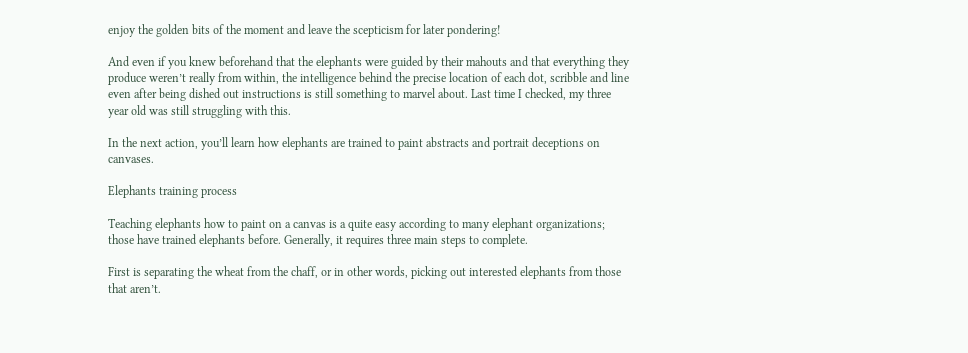enjoy the golden bits of the moment and leave the scepticism for later pondering!

And even if you knew beforehand that the elephants were guided by their mahouts and that everything they produce weren’t really from within, the intelligence behind the precise location of each dot, scribble and line even after being dished out instructions is still something to marvel about. Last time I checked, my three year old was still struggling with this.

In the next action, you’ll learn how elephants are trained to paint abstracts and portrait deceptions on canvases.

Elephants training process

Teaching elephants how to paint on a canvas is a quite easy according to many elephant organizations; those have trained elephants before. Generally, it requires three main steps to complete.

First is separating the wheat from the chaff, or in other words, picking out interested elephants from those that aren’t.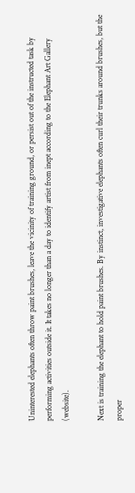Uninterested elephants often throw paint brushes, leave the vicinity of training ground, or persist out of the instructed task by performing activities outside it. It takes no longer than a day to identify artist from inept according to the Elephant Art Gallery (website).

Next is training the elephant to hold paint brushes. By instinct, investigative elephants often curl their trunks around brushes, but the proper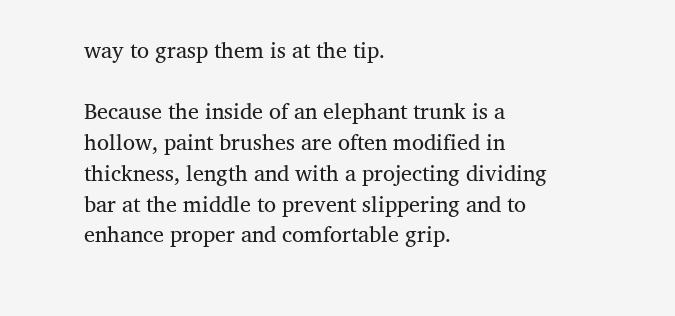way to grasp them is at the tip.

Because the inside of an elephant trunk is a hollow, paint brushes are often modified in thickness, length and with a projecting dividing bar at the middle to prevent slippering and to enhance proper and comfortable grip.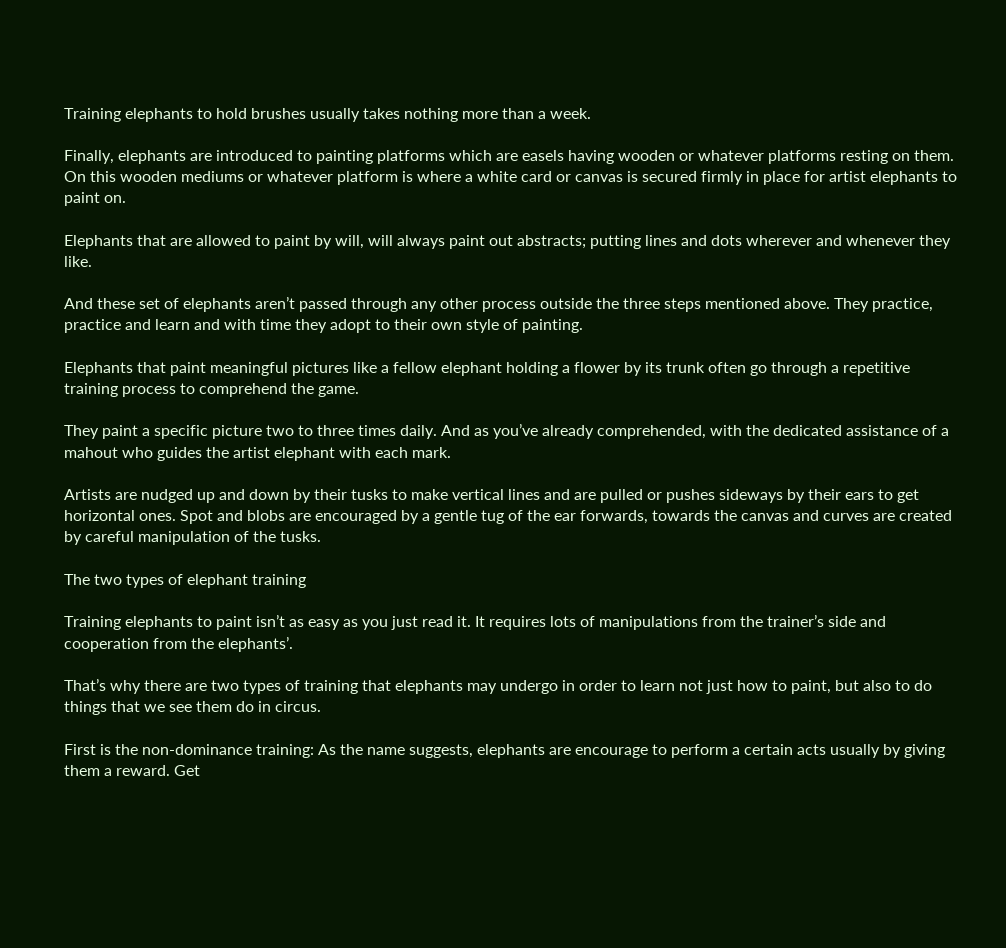Training elephants to hold brushes usually takes nothing more than a week.

Finally, elephants are introduced to painting platforms which are easels having wooden or whatever platforms resting on them. On this wooden mediums or whatever platform is where a white card or canvas is secured firmly in place for artist elephants to paint on.

Elephants that are allowed to paint by will, will always paint out abstracts; putting lines and dots wherever and whenever they like.

And these set of elephants aren’t passed through any other process outside the three steps mentioned above. They practice, practice and learn and with time they adopt to their own style of painting.

Elephants that paint meaningful pictures like a fellow elephant holding a flower by its trunk often go through a repetitive training process to comprehend the game.

They paint a specific picture two to three times daily. And as you’ve already comprehended, with the dedicated assistance of a mahout who guides the artist elephant with each mark.

Artists are nudged up and down by their tusks to make vertical lines and are pulled or pushes sideways by their ears to get horizontal ones. Spot and blobs are encouraged by a gentle tug of the ear forwards, towards the canvas and curves are created by careful manipulation of the tusks.

The two types of elephant training

Training elephants to paint isn’t as easy as you just read it. It requires lots of manipulations from the trainer’s side and cooperation from the elephants’.

That’s why there are two types of training that elephants may undergo in order to learn not just how to paint, but also to do things that we see them do in circus.

First is the non-dominance training: As the name suggests, elephants are encourage to perform a certain acts usually by giving them a reward. Get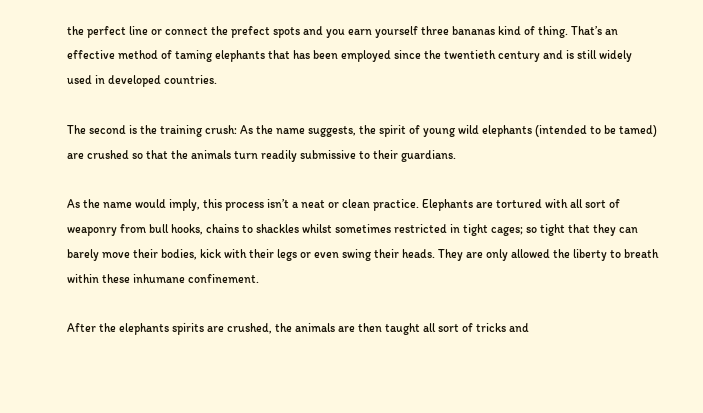the perfect line or connect the prefect spots and you earn yourself three bananas kind of thing. That’s an effective method of taming elephants that has been employed since the twentieth century and is still widely used in developed countries.

The second is the training crush: As the name suggests, the spirit of young wild elephants (intended to be tamed) are crushed so that the animals turn readily submissive to their guardians.

As the name would imply, this process isn’t a neat or clean practice. Elephants are tortured with all sort of weaponry from bull hooks, chains to shackles whilst sometimes restricted in tight cages; so tight that they can barely move their bodies, kick with their legs or even swing their heads. They are only allowed the liberty to breath within these inhumane confinement.

After the elephants spirits are crushed, the animals are then taught all sort of tricks and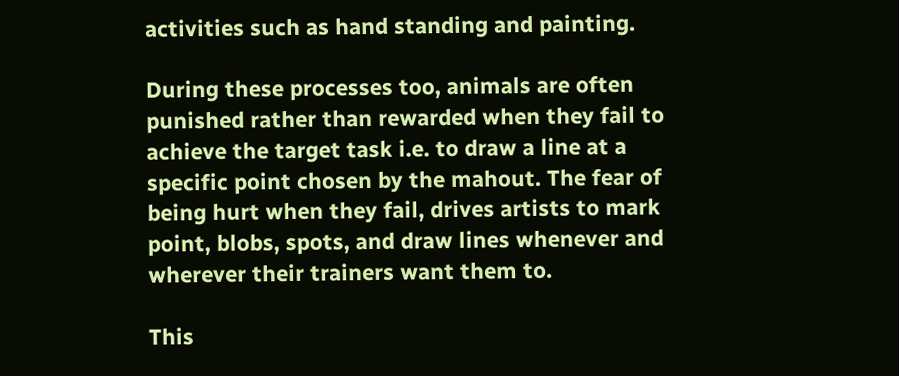activities such as hand standing and painting.

During these processes too, animals are often punished rather than rewarded when they fail to achieve the target task i.e. to draw a line at a specific point chosen by the mahout. The fear of being hurt when they fail, drives artists to mark point, blobs, spots, and draw lines whenever and wherever their trainers want them to.

This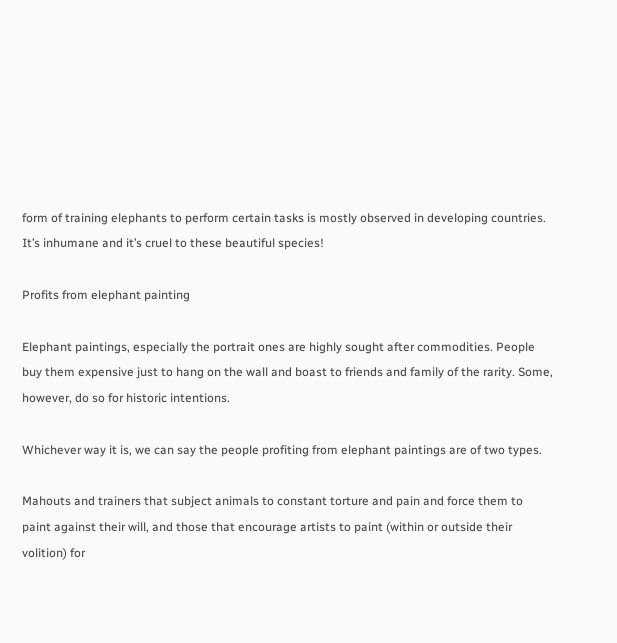form of training elephants to perform certain tasks is mostly observed in developing countries. It’s inhumane and it’s cruel to these beautiful species!

Profits from elephant painting

Elephant paintings, especially the portrait ones are highly sought after commodities. People buy them expensive just to hang on the wall and boast to friends and family of the rarity. Some, however, do so for historic intentions.

Whichever way it is, we can say the people profiting from elephant paintings are of two types.

Mahouts and trainers that subject animals to constant torture and pain and force them to paint against their will, and those that encourage artists to paint (within or outside their volition) for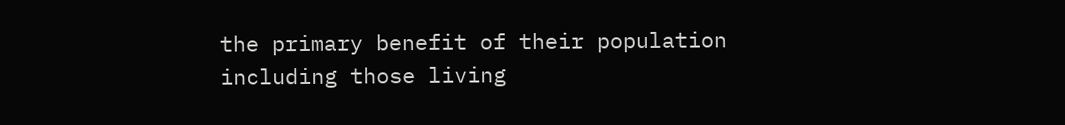the primary benefit of their population including those living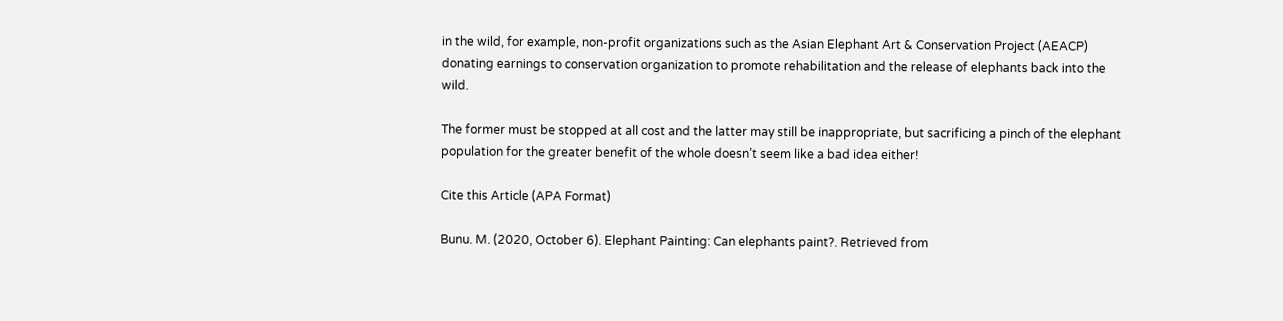in the wild, for example, non-profit organizations such as the Asian Elephant Art & Conservation Project (AEACP) donating earnings to conservation organization to promote rehabilitation and the release of elephants back into the wild.

The former must be stopped at all cost and the latter may still be inappropriate, but sacrificing a pinch of the elephant population for the greater benefit of the whole doesn’t seem like a bad idea either!

Cite this Article (APA Format)

Bunu. M. (2020, October 6). Elephant Painting: Can elephants paint?. Retrieved from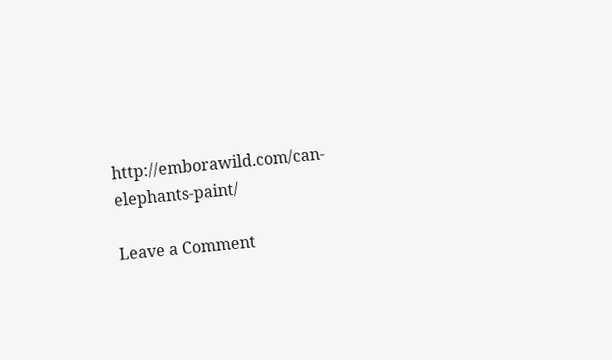http://emborawild.com/can-elephants-paint/

Leave a Comment